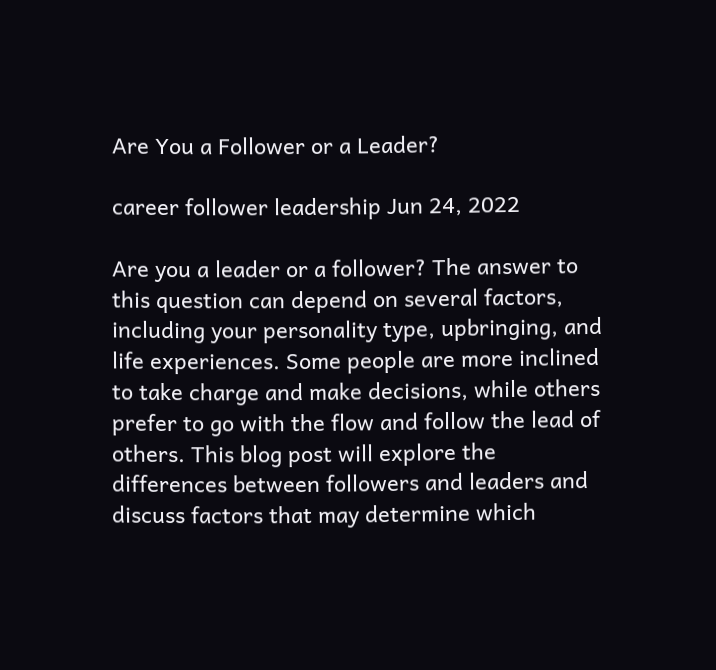Are You a Follower or a Leader?

career follower leadership Jun 24, 2022

Are you a leader or a follower? The answer to this question can depend on several factors, including your personality type, upbringing, and life experiences. Some people are more inclined to take charge and make decisions, while others prefer to go with the flow and follow the lead of others. This blog post will explore the differences between followers and leaders and discuss factors that may determine which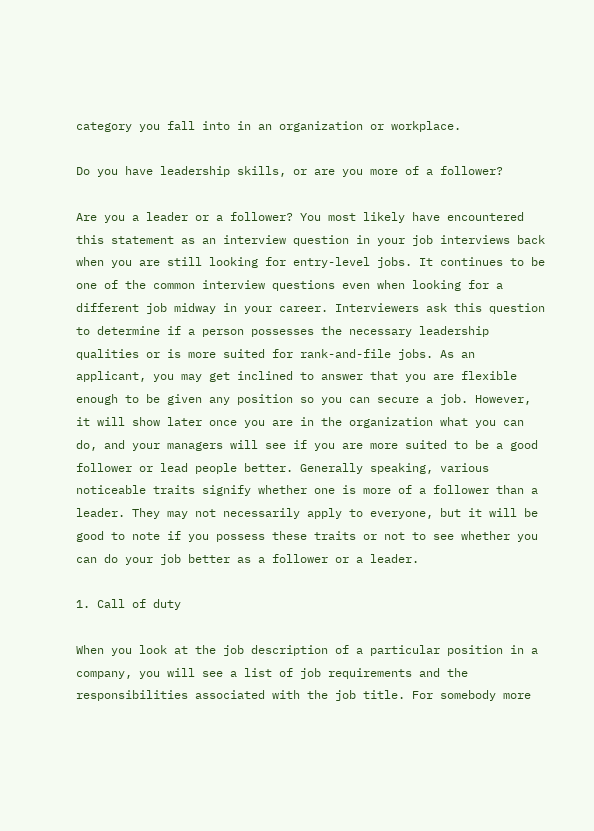category you fall into in an organization or workplace.

Do you have leadership skills, or are you more of a follower?

Are you a leader or a follower? You most likely have encountered this statement as an interview question in your job interviews back when you are still looking for entry-level jobs. It continues to be one of the common interview questions even when looking for a different job midway in your career. Interviewers ask this question to determine if a person possesses the necessary leadership qualities or is more suited for rank-and-file jobs. As an applicant, you may get inclined to answer that you are flexible enough to be given any position so you can secure a job. However, it will show later once you are in the organization what you can do, and your managers will see if you are more suited to be a good follower or lead people better. Generally speaking, various noticeable traits signify whether one is more of a follower than a leader. They may not necessarily apply to everyone, but it will be good to note if you possess these traits or not to see whether you can do your job better as a follower or a leader.

1. Call of duty

When you look at the job description of a particular position in a company, you will see a list of job requirements and the responsibilities associated with the job title. For somebody more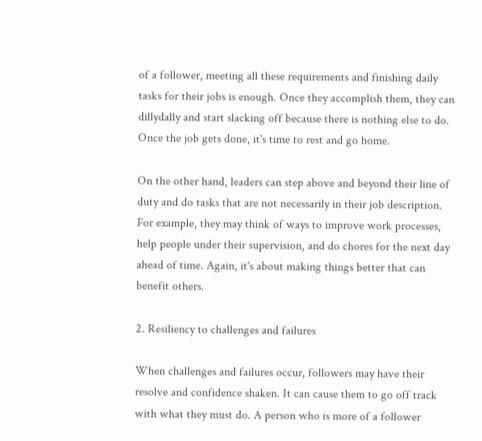of a follower, meeting all these requirements and finishing daily tasks for their jobs is enough. Once they accomplish them, they can dillydally and start slacking off because there is nothing else to do. Once the job gets done, it's time to rest and go home.

On the other hand, leaders can step above and beyond their line of duty and do tasks that are not necessarily in their job description. For example, they may think of ways to improve work processes, help people under their supervision, and do chores for the next day ahead of time. Again, it's about making things better that can benefit others.

2. Resiliency to challenges and failures

When challenges and failures occur, followers may have their resolve and confidence shaken. It can cause them to go off track with what they must do. A person who is more of a follower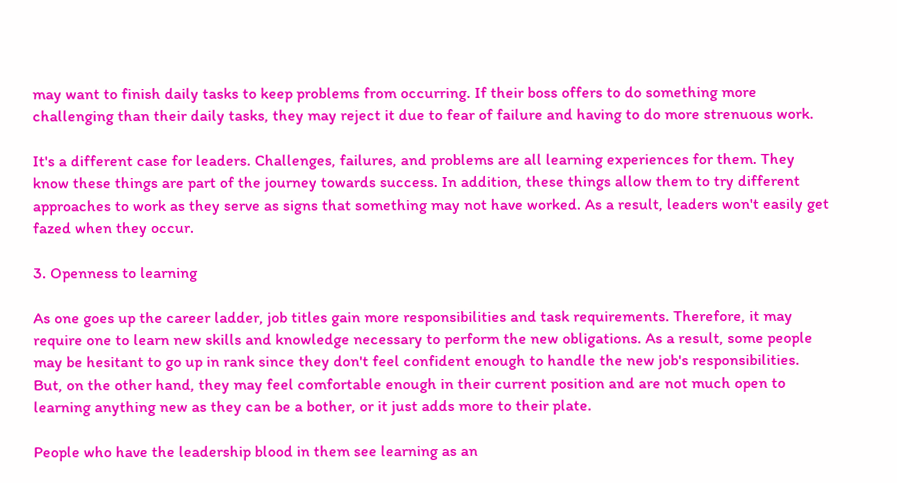may want to finish daily tasks to keep problems from occurring. If their boss offers to do something more challenging than their daily tasks, they may reject it due to fear of failure and having to do more strenuous work.

It's a different case for leaders. Challenges, failures, and problems are all learning experiences for them. They know these things are part of the journey towards success. In addition, these things allow them to try different approaches to work as they serve as signs that something may not have worked. As a result, leaders won't easily get fazed when they occur.

3. Openness to learning

As one goes up the career ladder, job titles gain more responsibilities and task requirements. Therefore, it may require one to learn new skills and knowledge necessary to perform the new obligations. As a result, some people may be hesitant to go up in rank since they don't feel confident enough to handle the new job's responsibilities. But, on the other hand, they may feel comfortable enough in their current position and are not much open to learning anything new as they can be a bother, or it just adds more to their plate.

People who have the leadership blood in them see learning as an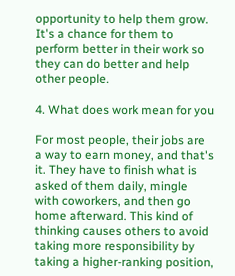opportunity to help them grow. It's a chance for them to perform better in their work so they can do better and help other people.

4. What does work mean for you

For most people, their jobs are a way to earn money, and that's it. They have to finish what is asked of them daily, mingle with coworkers, and then go home afterward. This kind of thinking causes others to avoid taking more responsibility by taking a higher-ranking position,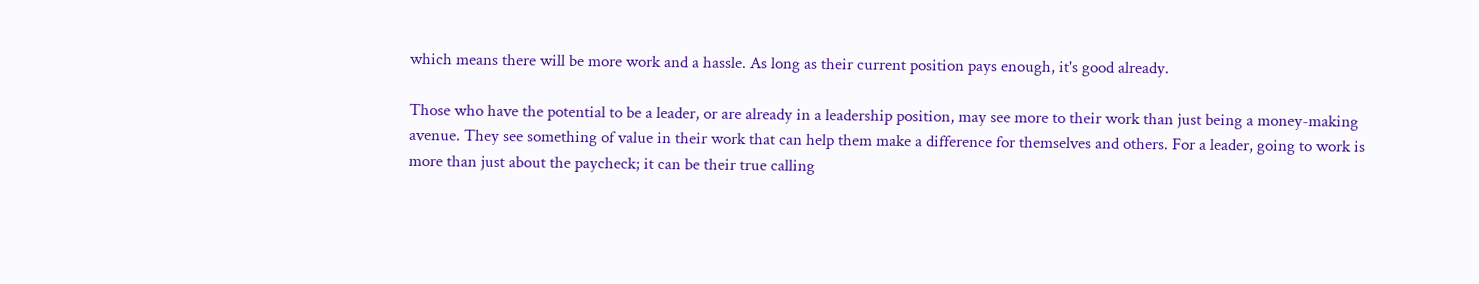which means there will be more work and a hassle. As long as their current position pays enough, it's good already.

Those who have the potential to be a leader, or are already in a leadership position, may see more to their work than just being a money-making avenue. They see something of value in their work that can help them make a difference for themselves and others. For a leader, going to work is more than just about the paycheck; it can be their true calling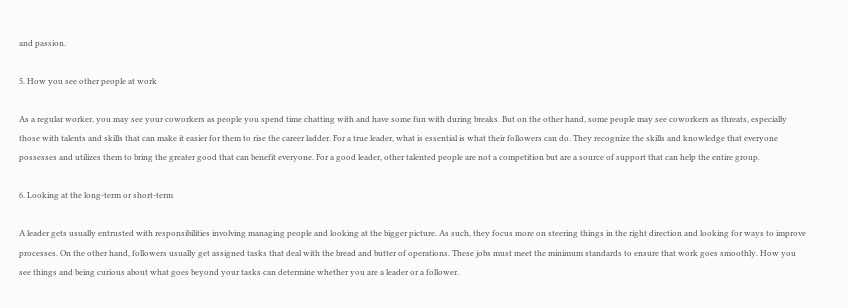and passion.

5. How you see other people at work

As a regular worker, you may see your coworkers as people you spend time chatting with and have some fun with during breaks. But on the other hand, some people may see coworkers as threats, especially those with talents and skills that can make it easier for them to rise the career ladder. For a true leader, what is essential is what their followers can do. They recognize the skills and knowledge that everyone possesses and utilizes them to bring the greater good that can benefit everyone. For a good leader, other talented people are not a competition but are a source of support that can help the entire group.

6. Looking at the long-term or short-term

A leader gets usually entrusted with responsibilities involving managing people and looking at the bigger picture. As such, they focus more on steering things in the right direction and looking for ways to improve processes. On the other hand, followers usually get assigned tasks that deal with the bread and butter of operations. These jobs must meet the minimum standards to ensure that work goes smoothly. How you see things and being curious about what goes beyond your tasks can determine whether you are a leader or a follower.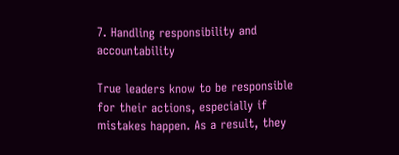7. Handling responsibility and accountability

True leaders know to be responsible for their actions, especially if mistakes happen. As a result, they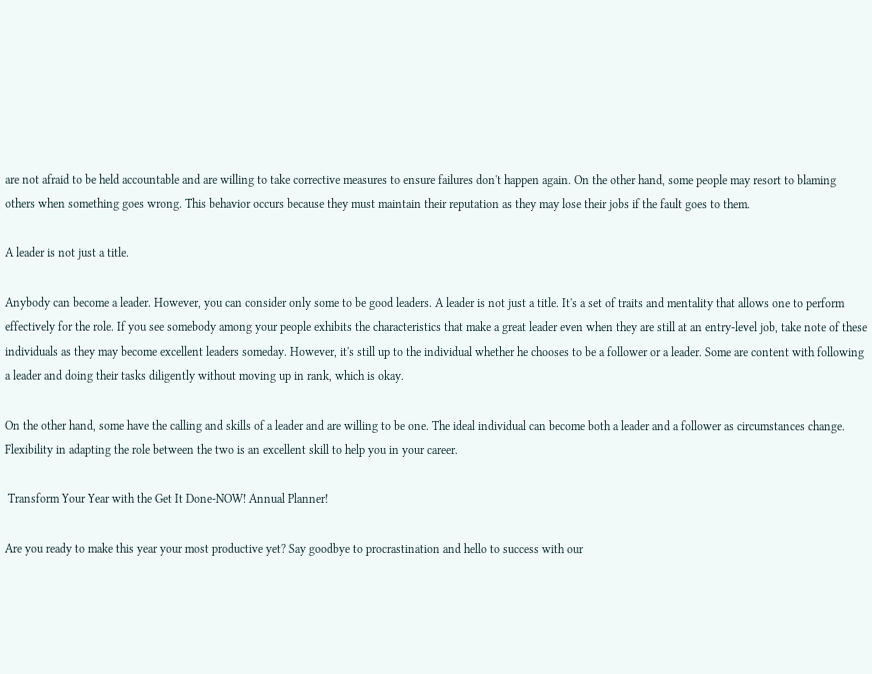are not afraid to be held accountable and are willing to take corrective measures to ensure failures don't happen again. On the other hand, some people may resort to blaming others when something goes wrong. This behavior occurs because they must maintain their reputation as they may lose their jobs if the fault goes to them.

A leader is not just a title.

Anybody can become a leader. However, you can consider only some to be good leaders. A leader is not just a title. It's a set of traits and mentality that allows one to perform effectively for the role. If you see somebody among your people exhibits the characteristics that make a great leader even when they are still at an entry-level job, take note of these individuals as they may become excellent leaders someday. However, it's still up to the individual whether he chooses to be a follower or a leader. Some are content with following a leader and doing their tasks diligently without moving up in rank, which is okay.

On the other hand, some have the calling and skills of a leader and are willing to be one. The ideal individual can become both a leader and a follower as circumstances change. Flexibility in adapting the role between the two is an excellent skill to help you in your career.

 Transform Your Year with the Get It Done-NOW! Annual Planner!

Are you ready to make this year your most productive yet? Say goodbye to procrastination and hello to success with our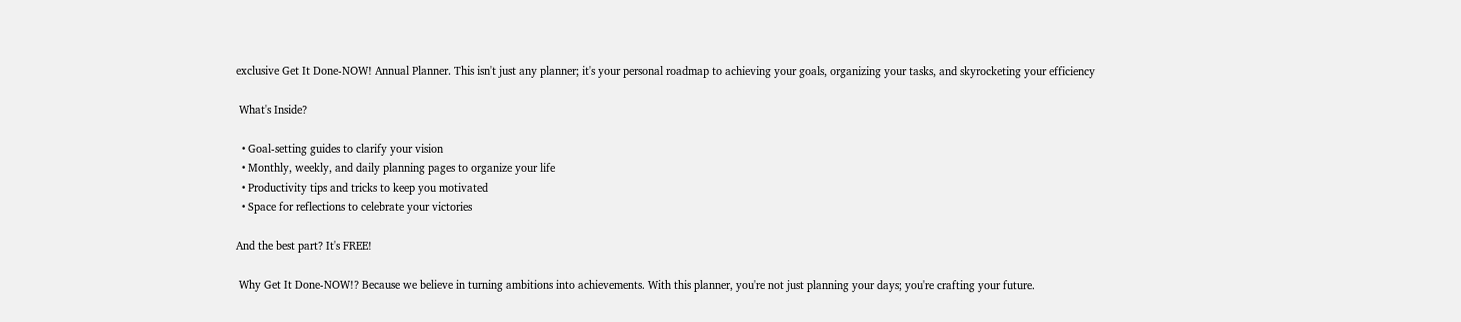exclusive Get It Done-NOW! Annual Planner. This isn't just any planner; it's your personal roadmap to achieving your goals, organizing your tasks, and skyrocketing your efficiency

 What's Inside?

  • Goal-setting guides to clarify your vision
  • Monthly, weekly, and daily planning pages to organize your life
  • Productivity tips and tricks to keep you motivated
  • Space for reflections to celebrate your victories

And the best part? It's FREE!

 Why Get It Done-NOW!? Because we believe in turning ambitions into achievements. With this planner, you're not just planning your days; you're crafting your future.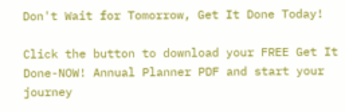Don't Wait for Tomorrow, Get It Done Today!

Click the button to download your FREE Get It Done-NOW! Annual Planner PDF and start your journey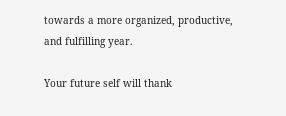towards a more organized, productive, and fulfilling year.

Your future self will thank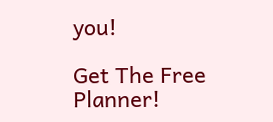you!

Get The Free Planner!